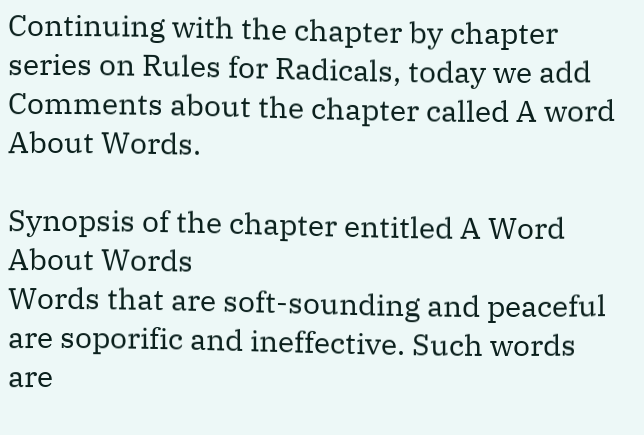Continuing with the chapter by chapter series on Rules for Radicals, today we add Comments about the chapter called A word About Words.

Synopsis of the chapter entitled A Word About Words
Words that are soft-sounding and peaceful are soporific and ineffective. Such words are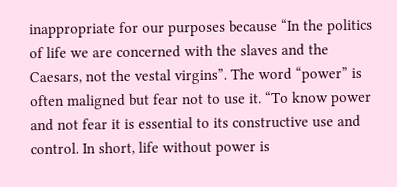inappropriate for our purposes because “In the politics of life we are concerned with the slaves and the Caesars, not the vestal virgins”. The word “power” is often maligned but fear not to use it. “To know power and not fear it is essential to its constructive use and control. In short, life without power is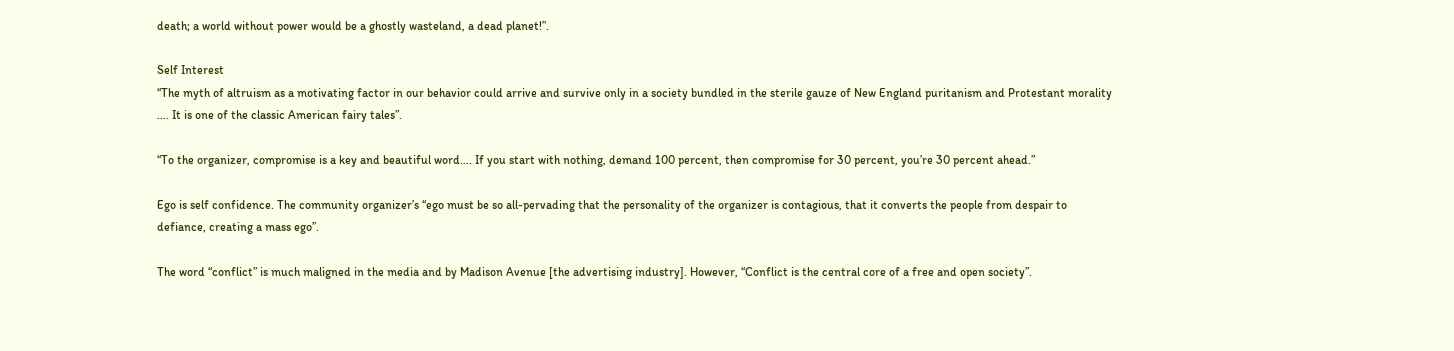death; a world without power would be a ghostly wasteland, a dead planet!”.

Self Interest
“The myth of altruism as a motivating factor in our behavior could arrive and survive only in a society bundled in the sterile gauze of New England puritanism and Protestant morality …. It is one of the classic American fairy tales”.

“To the organizer, compromise is a key and beautiful word…. If you start with nothing, demand 100 percent, then compromise for 30 percent, you’re 30 percent ahead.”

Ego is self confidence. The community organizer’s “ego must be so all-pervading that the personality of the organizer is contagious, that it converts the people from despair to defiance, creating a mass ego”.

The word “conflict” is much maligned in the media and by Madison Avenue [the advertising industry]. However, “Conflict is the central core of a free and open society”.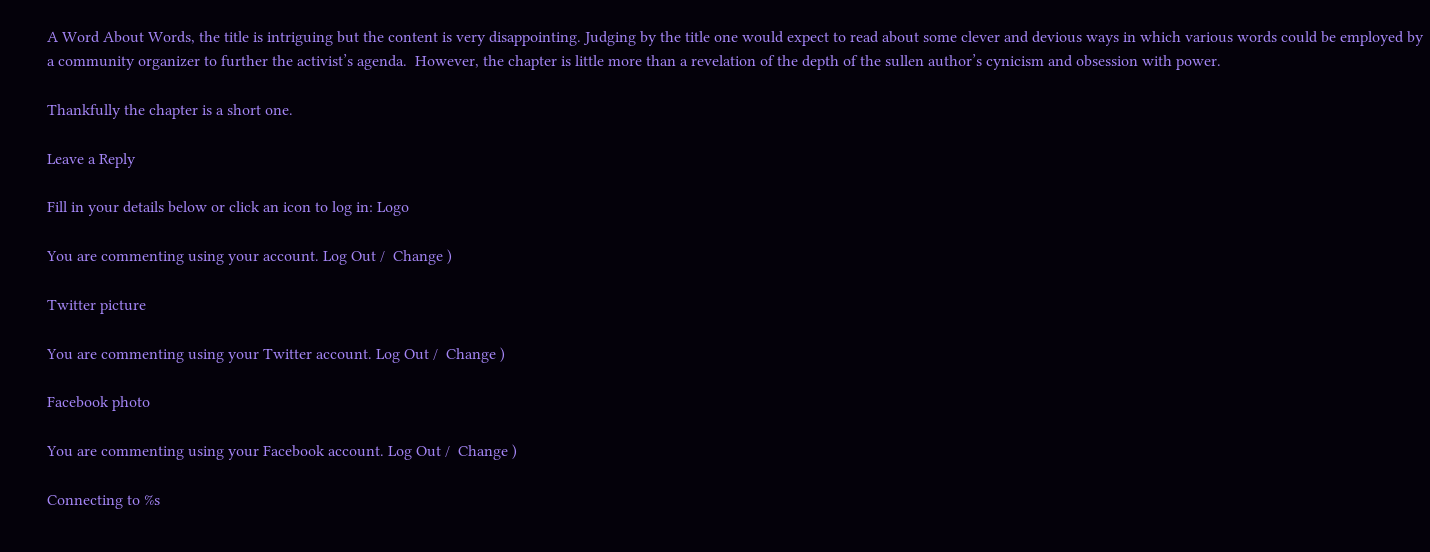A Word About Words, the title is intriguing but the content is very disappointing. Judging by the title one would expect to read about some clever and devious ways in which various words could be employed by a community organizer to further the activist’s agenda.  However, the chapter is little more than a revelation of the depth of the sullen author’s cynicism and obsession with power.

Thankfully the chapter is a short one.

Leave a Reply

Fill in your details below or click an icon to log in: Logo

You are commenting using your account. Log Out /  Change )

Twitter picture

You are commenting using your Twitter account. Log Out /  Change )

Facebook photo

You are commenting using your Facebook account. Log Out /  Change )

Connecting to %s